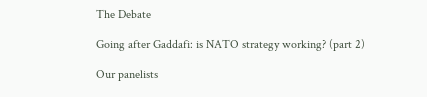The Debate

Going after Gaddafi: is NATO strategy working? (part 2)

Our panelists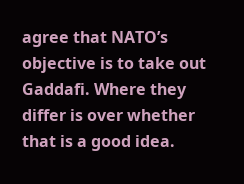agree that NATO’s objective is to take out Gaddafi. Where they differ is over whether that is a good idea.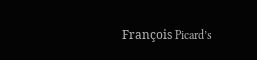François Picard’s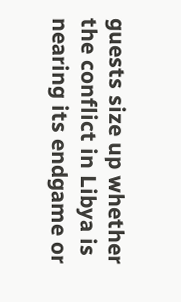guests size up whether the conflict in Libya is nearing its endgame or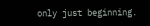only just beginning.